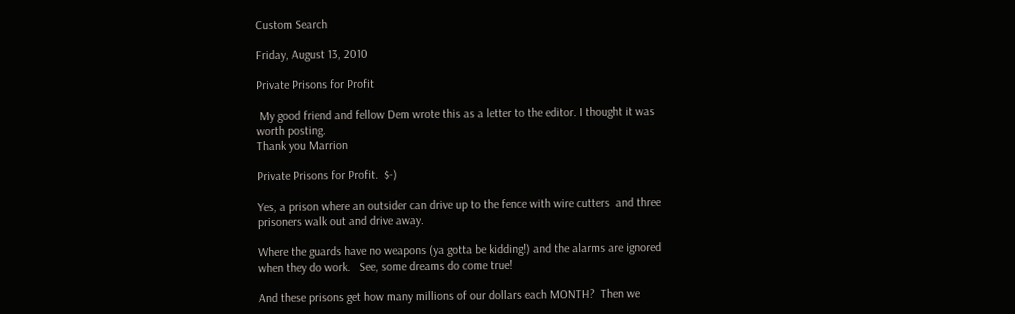Custom Search

Friday, August 13, 2010

Private Prisons for Profit

 My good friend and fellow Dem wrote this as a letter to the editor. I thought it was worth posting.
Thank you Marrion

Private Prisons for Profit.  $-)

Yes, a prison where an outsider can drive up to the fence with wire cutters  and three prisoners walk out and drive away.

Where the guards have no weapons (ya gotta be kidding!) and the alarms are ignored when they do work.   See, some dreams do come true!

And these prisons get how many millions of our dollars each MONTH?  Then we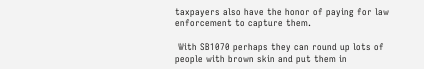taxpayers also have the honor of paying for law enforcement to capture them.

 With SB1070 perhaps they can round up lots of people with brown skin and put them in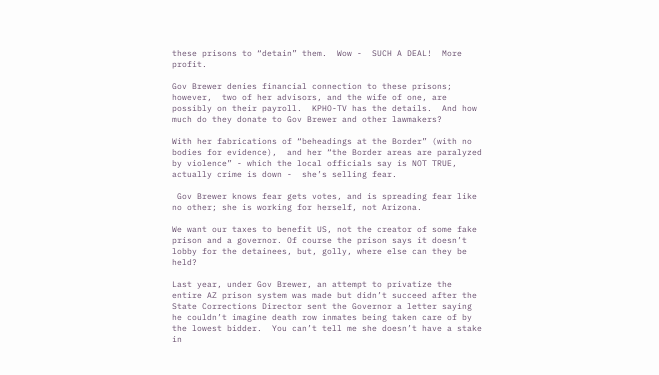these prisons to “detain” them.  Wow -  SUCH A DEAL!  More profit.

Gov Brewer denies financial connection to these prisons; however,  two of her advisors, and the wife of one, are possibly on their payroll.  KPHO-TV has the details.  And how much do they donate to Gov Brewer and other lawmakers?

With her fabrications of “beheadings at the Border” (with no bodies for evidence),  and her “the Border areas are paralyzed by violence” - which the local officials say is NOT TRUE, actually crime is down -  she’s selling fear.

 Gov Brewer knows fear gets votes, and is spreading fear like no other; she is working for herself, not Arizona.

We want our taxes to benefit US, not the creator of some fake prison and a governor. Of course the prison says it doesn’t lobby for the detainees, but, golly, where else can they be held?

Last year, under Gov Brewer, an attempt to privatize the entire AZ prison system was made but didn’t succeed after the State Corrections Director sent the Governor a letter saying he couldn’t imagine death row inmates being taken care of by the lowest bidder.  You can’t tell me she doesn’t have a stake in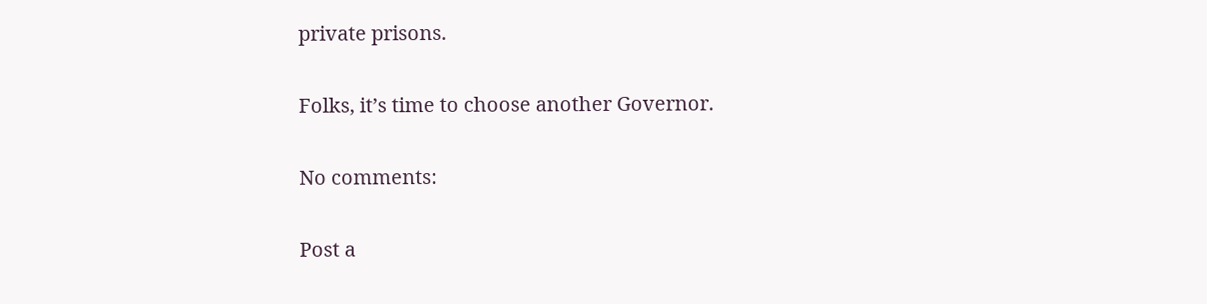private prisons.

Folks, it’s time to choose another Governor.

No comments:

Post a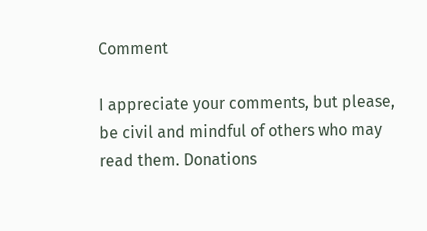Comment

I appreciate your comments, but please, be civil and mindful of others who may read them. Donations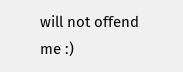will not offend me :)